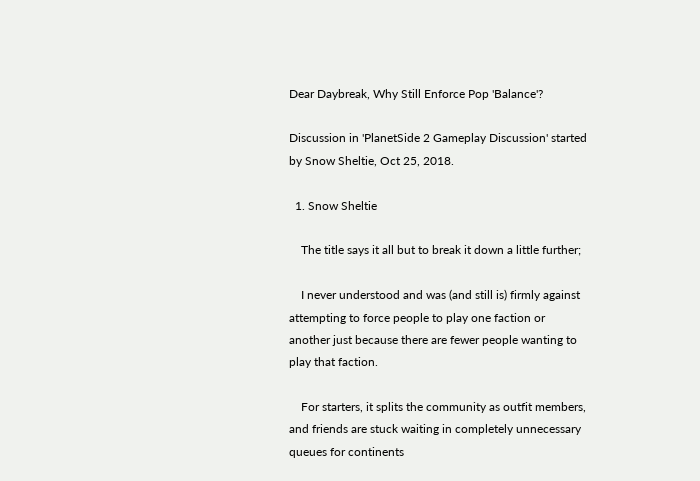Dear Daybreak, Why Still Enforce Pop 'Balance'?

Discussion in 'PlanetSide 2 Gameplay Discussion' started by Snow Sheltie, Oct 25, 2018.

  1. Snow Sheltie

    The title says it all but to break it down a little further;

    I never understood and was (and still is) firmly against attempting to force people to play one faction or another just because there are fewer people wanting to play that faction.

    For starters, it splits the community as outfit members, and friends are stuck waiting in completely unnecessary queues for continents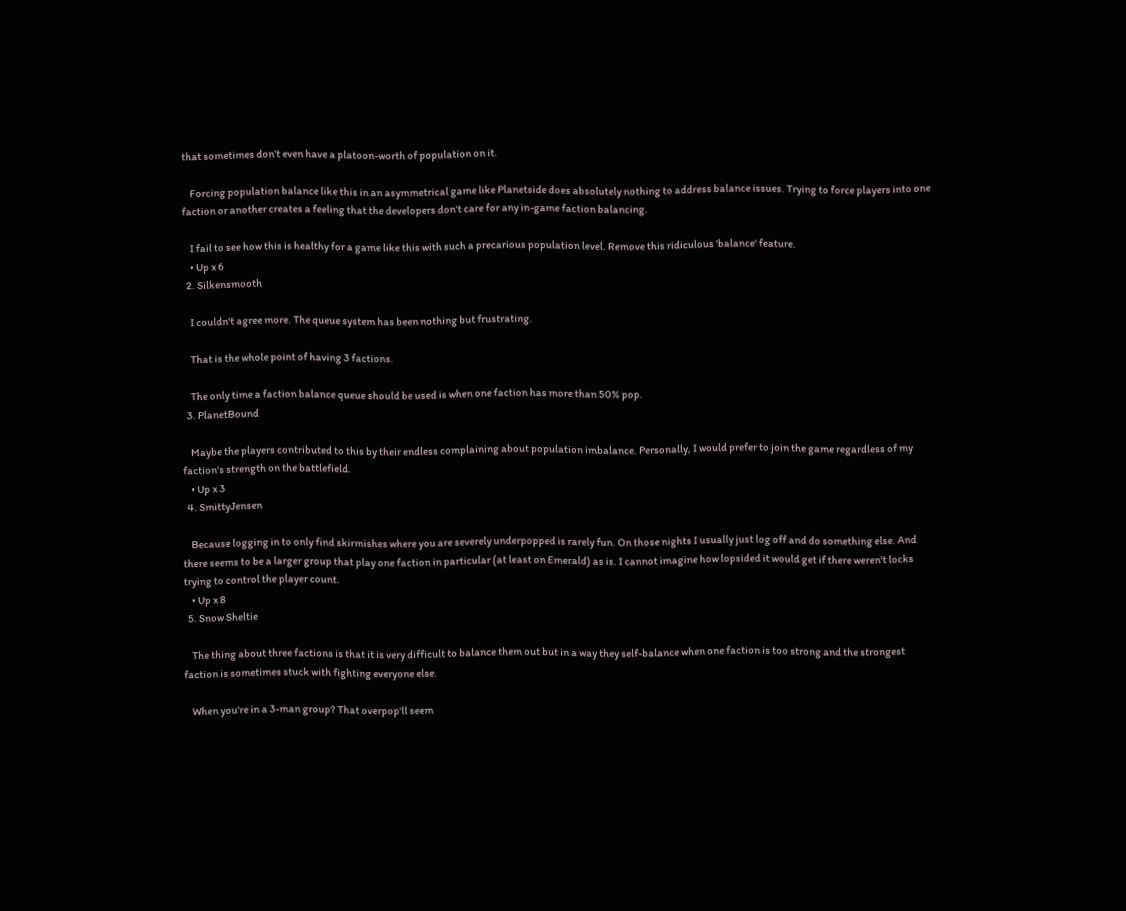that sometimes don't even have a platoon-worth of population on it.

    Forcing population balance like this in an asymmetrical game like Planetside does absolutely nothing to address balance issues. Trying to force players into one faction or another creates a feeling that the developers don't care for any in-game faction balancing.

    I fail to see how this is healthy for a game like this with such a precarious population level. Remove this ridiculous 'balance' feature.
    • Up x 6
  2. Silkensmooth

    I couldn't agree more. The queue system has been nothing but frustrating.

    That is the whole point of having 3 factions.

    The only time a faction balance queue should be used is when one faction has more than 50% pop.
  3. PlanetBound

    Maybe the players contributed to this by their endless complaining about population imbalance. Personally, I would prefer to join the game regardless of my faction's strength on the battlefield.
    • Up x 3
  4. SmittyJensen

    Because logging in to only find skirmishes where you are severely underpopped is rarely fun. On those nights I usually just log off and do something else. And there seems to be a larger group that play one faction in particular (at least on Emerald) as is. I cannot imagine how lopsided it would get if there weren't locks trying to control the player count.
    • Up x 8
  5. Snow Sheltie

    The thing about three factions is that it is very difficult to balance them out but in a way they self-balance when one faction is too strong and the strongest faction is sometimes stuck with fighting everyone else.

    When you're in a 3-man group? That overpop'll seem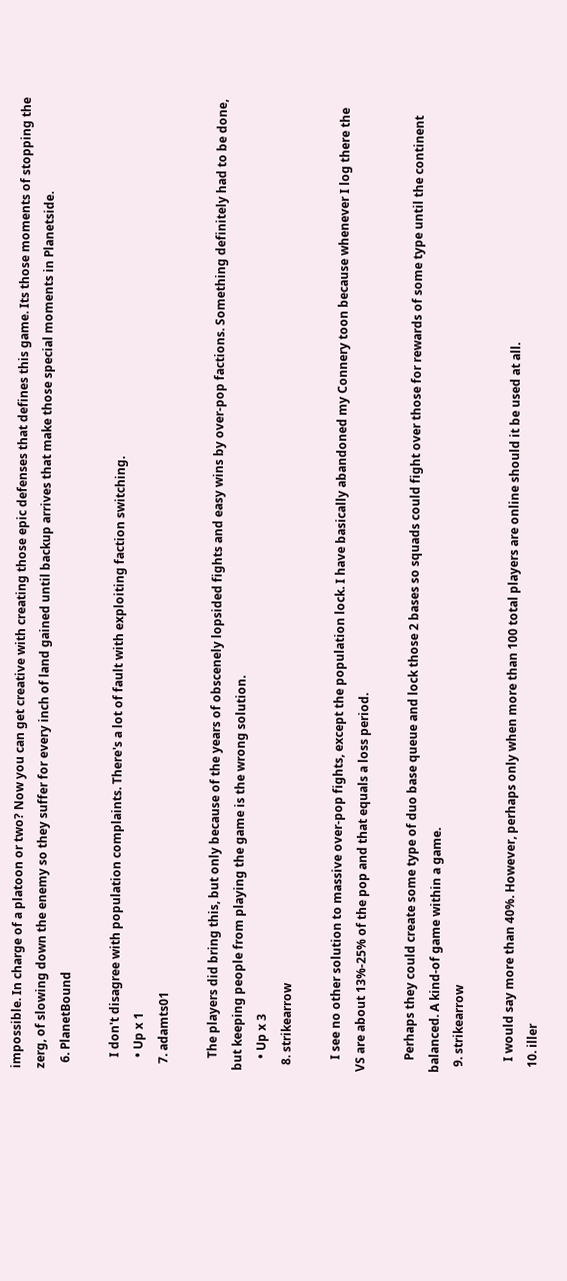impossible. In charge of a platoon or two? Now you can get creative with creating those epic defenses that defines this game. Its those moments of stopping the zerg, of slowing down the enemy so they suffer for every inch of land gained until backup arrives that make those special moments in Planetside.
  6. PlanetBound

    I don't disagree with population complaints. There's a lot of fault with exploiting faction switching.
    • Up x 1
  7. adamts01

    The players did bring this, but only because of the years of obscenely lopsided fights and easy wins by over-pop factions. Something definitely had to be done, but keeping people from playing the game is the wrong solution.
    • Up x 3
  8. strikearrow

    I see no other solution to massive over-pop fights, except the population lock. I have basically abandoned my Connery toon because whenever I log there the VS are about 13%-25% of the pop and that equals a loss period.

    Perhaps they could create some type of duo base queue and lock those 2 bases so squads could fight over those for rewards of some type until the continent balanced. A kind-of game within a game.
  9. strikearrow

    I would say more than 40%. However, perhaps only when more than 100 total players are online should it be used at all.
  10. iller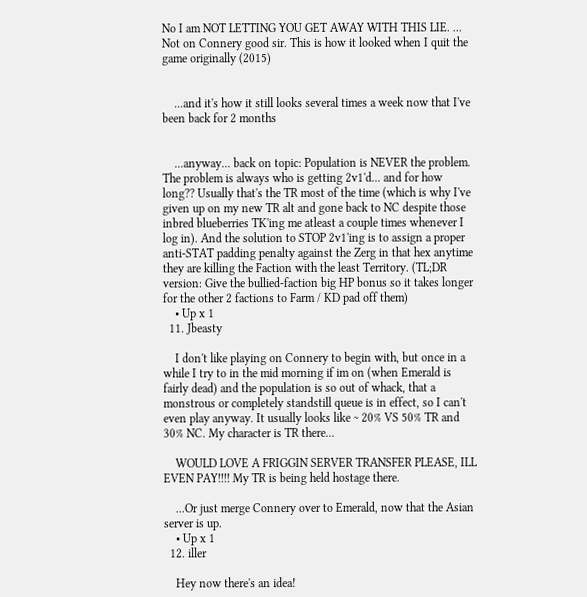No I am NOT LETTING YOU GET AWAY WITH THIS LIE. ... Not on Connery good sir. This is how it looked when I quit the game originally (2015)


    ...and it's how it still looks several times a week now that I've been back for 2 months


    ...anyway... back on topic: Population is NEVER the problem. The problem is always who is getting 2v1'd... and for how long?? Usually that's the TR most of the time (which is why I've given up on my new TR alt and gone back to NC despite those inbred blueberries TK'ing me atleast a couple times whenever I log in). And the solution to STOP 2v1'ing is to assign a proper anti-STAT padding penalty against the Zerg in that hex anytime they are killing the Faction with the least Territory. (TL;DR version: Give the bullied-faction big HP bonus so it takes longer for the other 2 factions to Farm / KD pad off them)
    • Up x 1
  11. Jbeasty

    I don't like playing on Connery to begin with, but once in a while I try to in the mid morning if im on (when Emerald is fairly dead) and the population is so out of whack, that a monstrous or completely standstill queue is in effect, so I can't even play anyway. It usually looks like ~ 20% VS 50% TR and 30% NC. My character is TR there...

    WOULD LOVE A FRIGGIN SERVER TRANSFER PLEASE, ILL EVEN PAY!!!! My TR is being held hostage there.

    ...Or just merge Connery over to Emerald, now that the Asian server is up.
    • Up x 1
  12. iller

    Hey now there's an idea!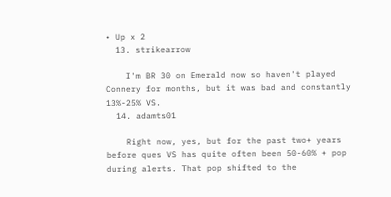• Up x 2
  13. strikearrow

    I'm BR 30 on Emerald now so haven't played Connery for months, but it was bad and constantly 13%-25% VS.
  14. adamts01

    Right now, yes, but for the past two+ years before ques VS has quite often been 50-60% + pop during alerts. That pop shifted to the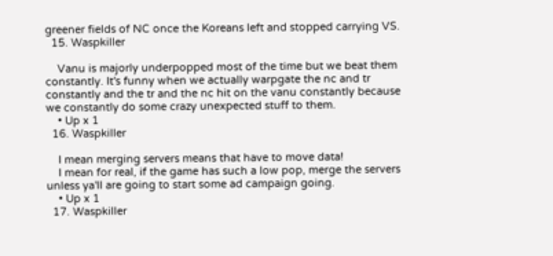greener fields of NC once the Koreans left and stopped carrying VS.
  15. Waspkiller

    Vanu is majorly underpopped most of the time but we beat them constantly. It's funny when we actually warpgate the nc and tr constantly and the tr and the nc hit on the vanu constantly because we constantly do some crazy unexpected stuff to them.
    • Up x 1
  16. Waspkiller

    I mean merging servers means that have to move data!
    I mean for real, if the game has such a low pop, merge the servers unless ya'll are going to start some ad campaign going.
    • Up x 1
  17. Waspkiller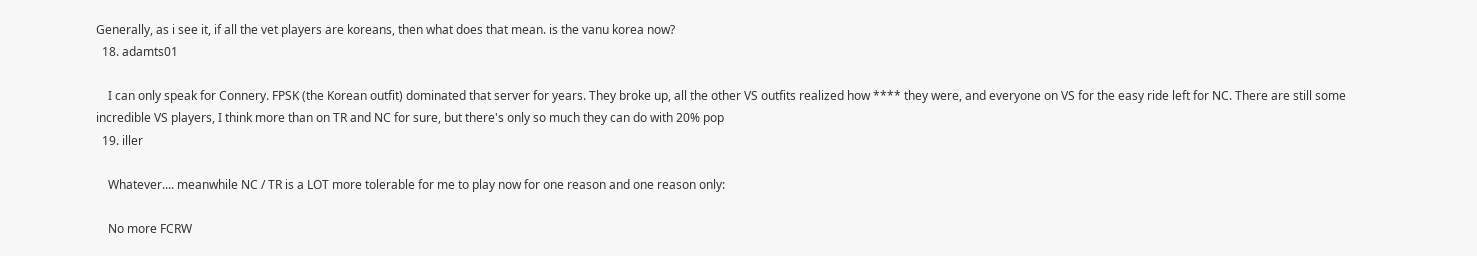Generally, as i see it, if all the vet players are koreans, then what does that mean. is the vanu korea now?
  18. adamts01

    I can only speak for Connery. FPSK (the Korean outfit) dominated that server for years. They broke up, all the other VS outfits realized how **** they were, and everyone on VS for the easy ride left for NC. There are still some incredible VS players, I think more than on TR and NC for sure, but there's only so much they can do with 20% pop
  19. iller

    Whatever.... meanwhile NC / TR is a LOT more tolerable for me to play now for one reason and one reason only:

    No more FCRW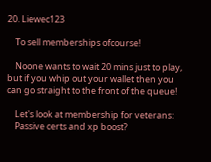20. Liewec123

    To sell memberships ofcourse!

    Noone wants to wait 20 mins just to play, but if you whip out your wallet then you can go straight to the front of the queue!

    Let's look at membership for veterans:
    Passive certs and xp boost?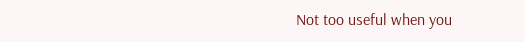Not too useful when you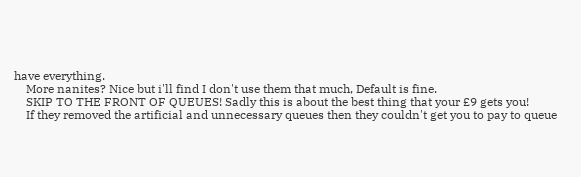have everything.
    More nanites? Nice but i'll find I don't use them that much, Default is fine.
    SKIP TO THE FRONT OF QUEUES! Sadly this is about the best thing that your £9 gets you!
    If they removed the artificial and unnecessary queues then they couldn't get you to pay to queue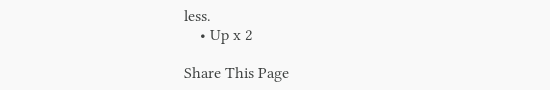less.
    • Up x 2

Share This Page